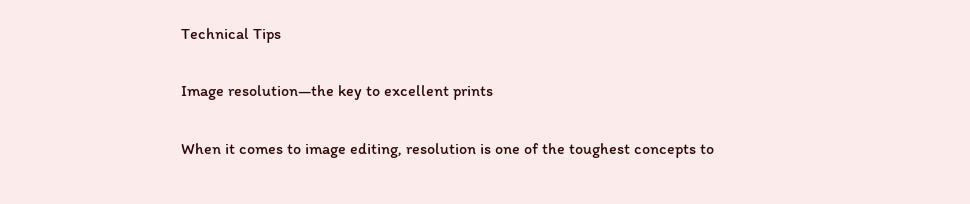Technical Tips

Image resolution—the key to excellent prints

When it comes to image editing, resolution is one of the toughest concepts to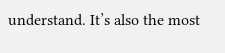understand. It’s also the most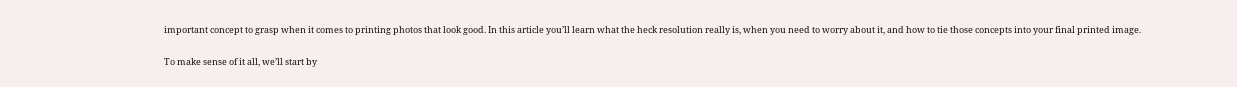important concept to grasp when it comes to printing photos that look good. In this article you’ll learn what the heck resolution really is, when you need to worry about it, and how to tie those concepts into your final printed image.

To make sense of it all, we’ll start by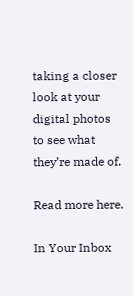taking a closer look at your digital photos to see what they’re made of.

Read more here.

In Your Inbox